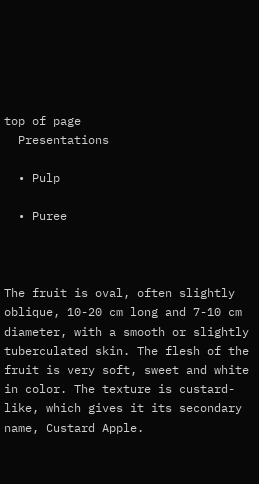top of page
  Presentations

  • Pulp

  • Puree



The fruit is oval, often slightly oblique, 10-20 cm long and 7-10 cm diameter, with a smooth or slightly tuberculated skin. The flesh of the fruit is very soft, sweet and white in color. The texture is custard-like, which gives it its secondary name, Custard Apple.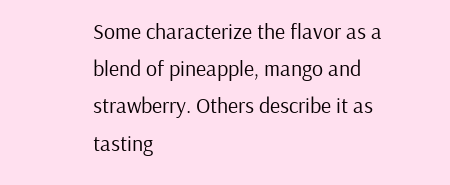Some characterize the flavor as a blend of pineapple, mango and strawberry. Others describe it as tasting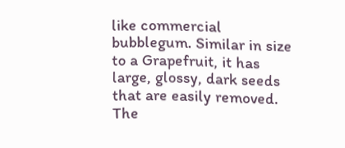like commercial bubblegum. Similar in size to a Grapefruit, it has large, glossy, dark seeds that are easily removed. The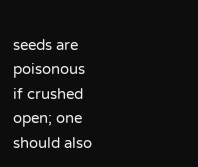seeds are poisonous if crushed open; one should also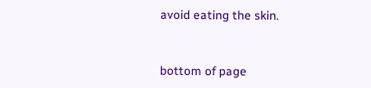avoid eating the skin.


bottom of page